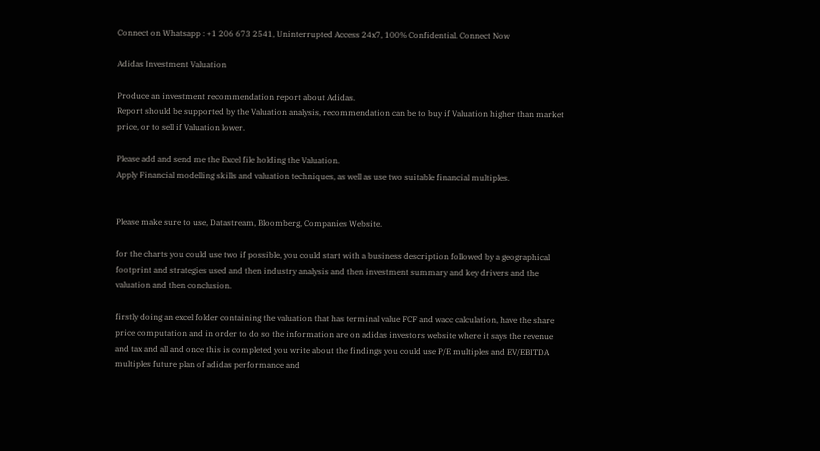Connect on Whatsapp : +1 206 673 2541, Uninterrupted Access 24x7, 100% Confidential. Connect Now

Adidas Investment Valuation

Produce an investment recommendation report about Adidas.
Report should be supported by the Valuation analysis, recommendation can be to buy if Valuation higher than market price, or to sell if Valuation lower.

Please add and send me the Excel file holding the Valuation.
Apply Financial modelling skills and valuation techniques, as well as use two suitable financial multiples.


Please make sure to use, Datastream, Bloomberg, Companies Website.

for the charts you could use two if possible, you could start with a business description followed by a geographical footprint and strategies used and then industry analysis and then investment summary and key drivers and the valuation and then conclusion.

firstly doing an excel folder containing the valuation that has terminal value FCF and wacc calculation, have the share price computation and in order to do so the information are on adidas investors website where it says the revenue and tax and all and once this is completed you write about the findings you could use P/E multiples and EV/EBITDA multiples future plan of adidas performance and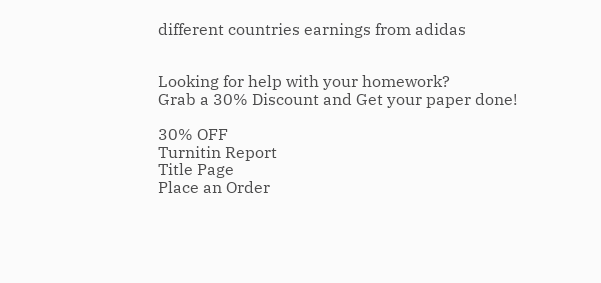different countries earnings from adidas


Looking for help with your homework?
Grab a 30% Discount and Get your paper done!

30% OFF
Turnitin Report
Title Page
Place an Order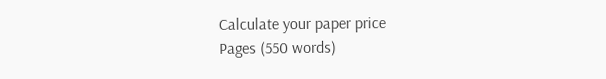Calculate your paper price
Pages (550 words)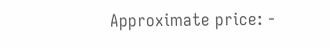Approximate price: -